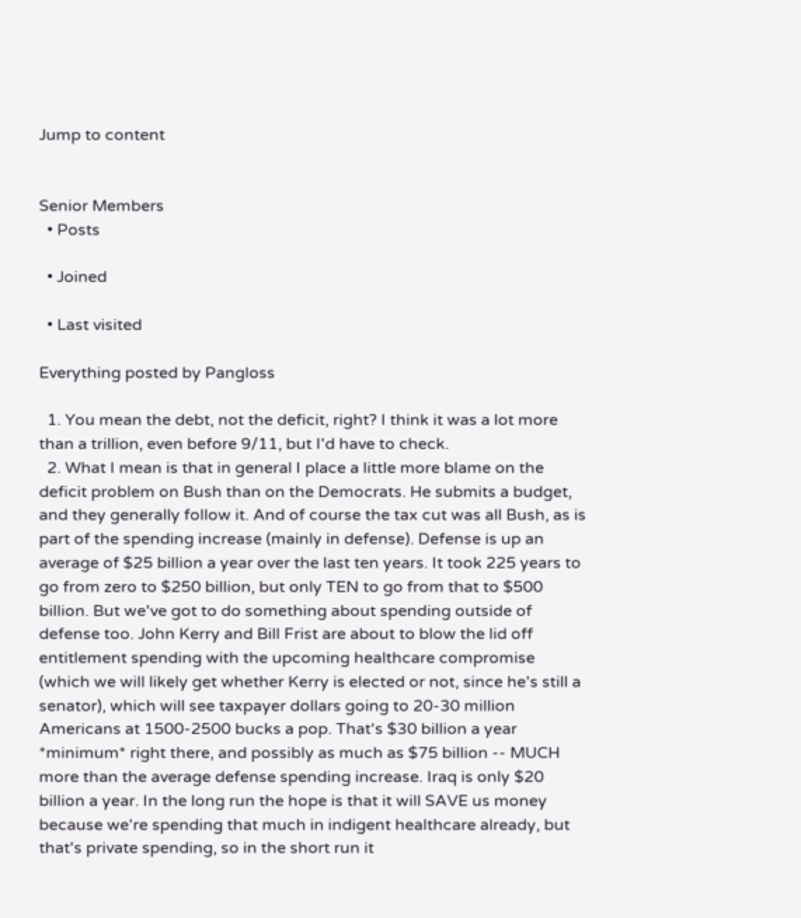Jump to content


Senior Members
  • Posts

  • Joined

  • Last visited

Everything posted by Pangloss

  1. You mean the debt, not the deficit, right? I think it was a lot more than a trillion, even before 9/11, but I'd have to check.
  2. What I mean is that in general I place a little more blame on the deficit problem on Bush than on the Democrats. He submits a budget, and they generally follow it. And of course the tax cut was all Bush, as is part of the spending increase (mainly in defense). Defense is up an average of $25 billion a year over the last ten years. It took 225 years to go from zero to $250 billion, but only TEN to go from that to $500 billion. But we've got to do something about spending outside of defense too. John Kerry and Bill Frist are about to blow the lid off entitlement spending with the upcoming healthcare compromise (which we will likely get whether Kerry is elected or not, since he's still a senator), which will see taxpayer dollars going to 20-30 million Americans at 1500-2500 bucks a pop. That's $30 billion a year *minimum* right there, and possibly as much as $75 billion -- MUCH more than the average defense spending increase. Iraq is only $20 billion a year. In the long run the hope is that it will SAVE us money because we're spending that much in indigent healthcare already, but that's private spending, so in the short run it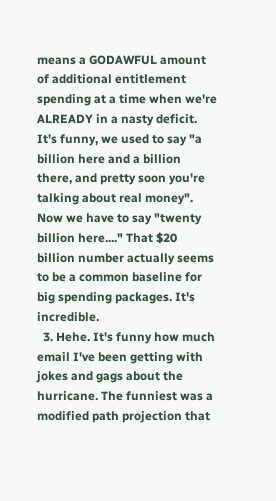means a GODAWFUL amount of additional entitlement spending at a time when we're ALREADY in a nasty deficit. It's funny, we used to say "a billion here and a billion there, and pretty soon you're talking about real money". Now we have to say "twenty billion here...." That $20 billion number actually seems to be a common baseline for big spending packages. It's incredible.
  3. Hehe. It's funny how much email I've been getting with jokes and gags about the hurricane. The funniest was a modified path projection that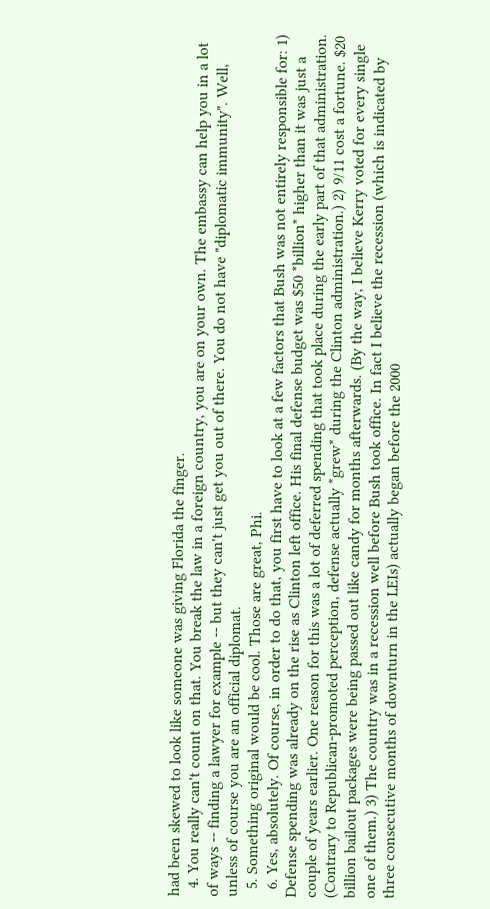had been skewed to look like someone was giving Florida the finger.
  4. You really can't count on that. You break the law in a foreign country, you are on your own. The embassy can help you in a lot of ways -- finding a lawyer for example -- but they can't just get you out of there. You do not have "diplomatic immunity". Well, unless of course you are an official diplomat.
  5. Something original would be cool. Those are great, Phi.
  6. Yes, absolutely. Of course, in order to do that, you first have to look at a few factors that Bush was not entirely responsible for: 1) Defense spending was already on the rise as Clinton left office. His final defense budget was $50 *billion* higher than it was just a couple of years earlier. One reason for this was a lot of deferred spending that took place during the early part of that administration. (Contrary to Republican-promoted perception, defense actually *grew* during the Clinton administration.) 2) 9/11 cost a fortune. $20 billion bailout packages were being passed out like candy for months afterwards. (By the way, I believe Kerry voted for every single one of them.) 3) The country was in a recession well before Bush took office. In fact I believe the recession (which is indicated by three consecutive months of downturn in the LEIs) actually began before the 2000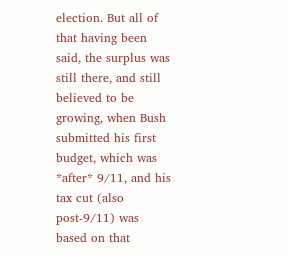election. But all of that having been said, the surplus was still there, and still believed to be growing, when Bush submitted his first budget, which was *after* 9/11, and his tax cut (also post-9/11) was based on that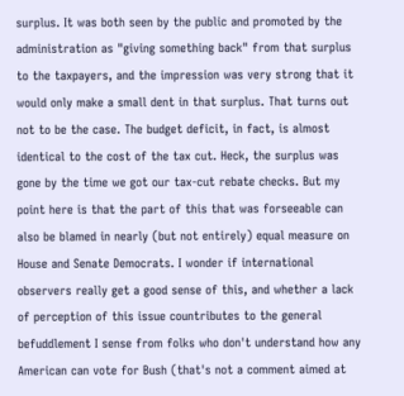surplus. It was both seen by the public and promoted by the administration as "giving something back" from that surplus to the taxpayers, and the impression was very strong that it would only make a small dent in that surplus. That turns out not to be the case. The budget deficit, in fact, is almost identical to the cost of the tax cut. Heck, the surplus was gone by the time we got our tax-cut rebate checks. But my point here is that the part of this that was forseeable can also be blamed in nearly (but not entirely) equal measure on House and Senate Democrats. I wonder if international observers really get a good sense of this, and whether a lack of perception of this issue countributes to the general befuddlement I sense from folks who don't understand how any American can vote for Bush (that's not a comment aimed at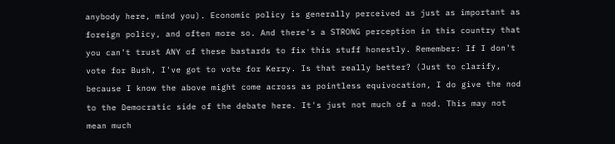anybody here, mind you). Economic policy is generally perceived as just as important as foreign policy, and often more so. And there's a STRONG perception in this country that you can't trust ANY of these bastards to fix this stuff honestly. Remember: If I don't vote for Bush, I've got to vote for Kerry. Is that really better? (Just to clarify, because I know the above might come across as pointless equivocation, I do give the nod to the Democratic side of the debate here. It's just not much of a nod. This may not mean much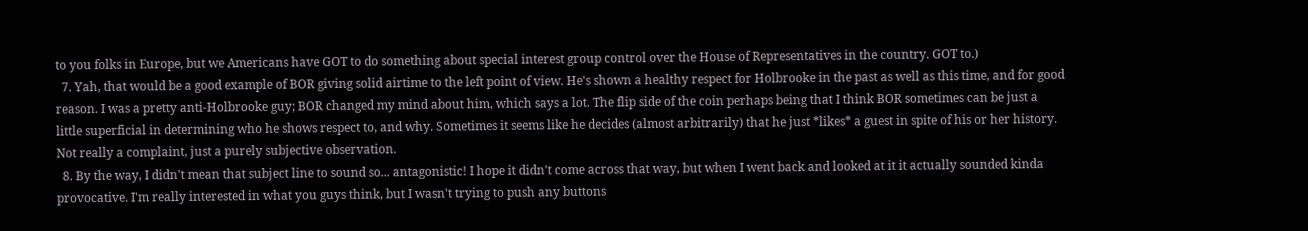to you folks in Europe, but we Americans have GOT to do something about special interest group control over the House of Representatives in the country. GOT to.)
  7. Yah, that would be a good example of BOR giving solid airtime to the left point of view. He's shown a healthy respect for Holbrooke in the past as well as this time, and for good reason. I was a pretty anti-Holbrooke guy; BOR changed my mind about him, which says a lot. The flip side of the coin perhaps being that I think BOR sometimes can be just a little superficial in determining who he shows respect to, and why. Sometimes it seems like he decides (almost arbitrarily) that he just *likes* a guest in spite of his or her history. Not really a complaint, just a purely subjective observation.
  8. By the way, I didn't mean that subject line to sound so... antagonistic! I hope it didn't come across that way, but when I went back and looked at it it actually sounded kinda provocative. I'm really interested in what you guys think, but I wasn't trying to push any buttons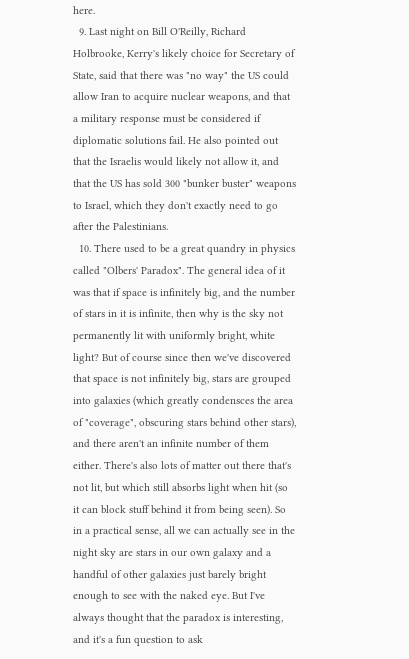here.
  9. Last night on Bill O'Reilly, Richard Holbrooke, Kerry's likely choice for Secretary of State, said that there was "no way" the US could allow Iran to acquire nuclear weapons, and that a military response must be considered if diplomatic solutions fail. He also pointed out that the Israelis would likely not allow it, and that the US has sold 300 "bunker buster" weapons to Israel, which they don't exactly need to go after the Palestinians.
  10. There used to be a great quandry in physics called "Olbers' Paradox". The general idea of it was that if space is infinitely big, and the number of stars in it is infinite, then why is the sky not permanently lit with uniformly bright, white light? But of course since then we've discovered that space is not infinitely big, stars are grouped into galaxies (which greatly condensces the area of "coverage", obscuring stars behind other stars), and there aren't an infinite number of them either. There's also lots of matter out there that's not lit, but which still absorbs light when hit (so it can block stuff behind it from being seen). So in a practical sense, all we can actually see in the night sky are stars in our own galaxy and a handful of other galaxies just barely bright enough to see with the naked eye. But I've always thought that the paradox is interesting, and it's a fun question to ask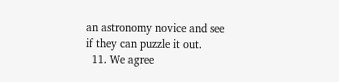an astronomy novice and see if they can puzzle it out.
  11. We agree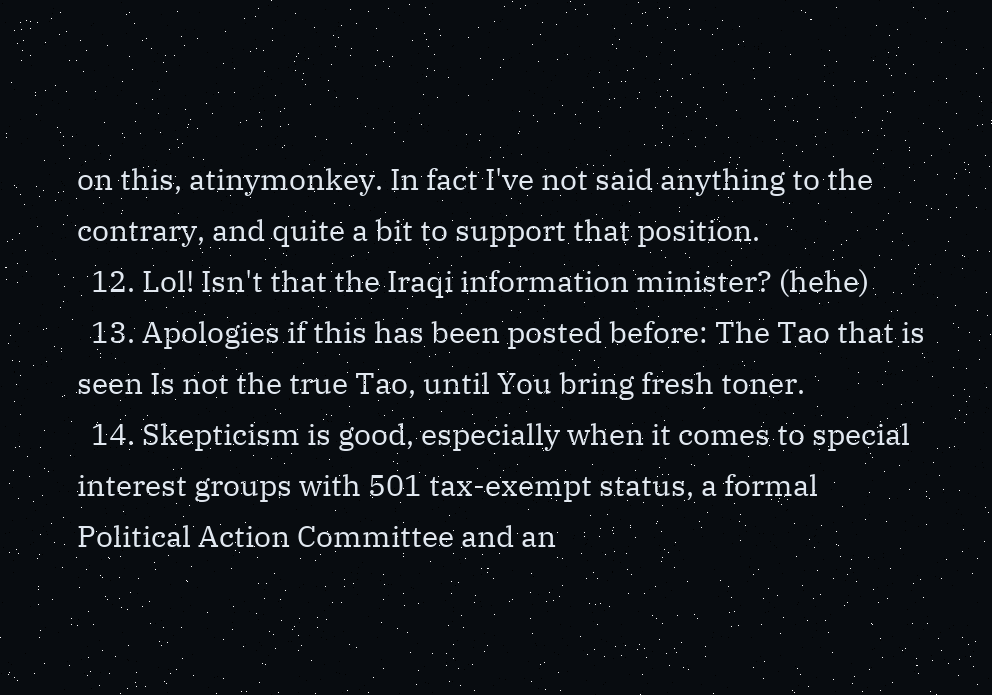on this, atinymonkey. In fact I've not said anything to the contrary, and quite a bit to support that position.
  12. Lol! Isn't that the Iraqi information minister? (hehe)
  13. Apologies if this has been posted before: The Tao that is seen Is not the true Tao, until You bring fresh toner.
  14. Skepticism is good, especially when it comes to special interest groups with 501 tax-exempt status, a formal Political Action Committee and an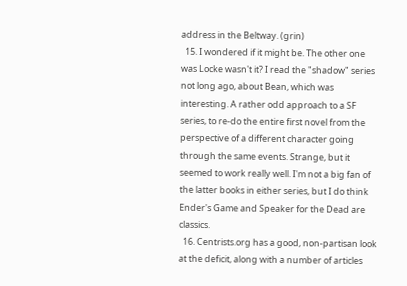address in the Beltway. (grin)
  15. I wondered if it might be. The other one was Locke wasn't it? I read the "shadow" series not long ago, about Bean, which was interesting. A rather odd approach to a SF series, to re-do the entire first novel from the perspective of a different character going through the same events. Strange, but it seemed to work really well. I'm not a big fan of the latter books in either series, but I do think Ender's Game and Speaker for the Dead are classics.
  16. Centrists.org has a good, non-partisan look at the deficit, along with a number of articles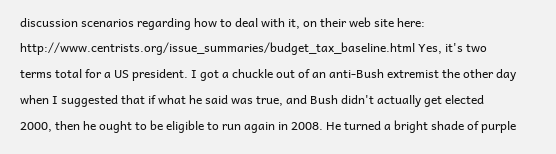discussion scenarios regarding how to deal with it, on their web site here: http://www.centrists.org/issue_summaries/budget_tax_baseline.html Yes, it's two terms total for a US president. I got a chuckle out of an anti-Bush extremist the other day when I suggested that if what he said was true, and Bush didn't actually get elected 2000, then he ought to be eligible to run again in 2008. He turned a bright shade of purple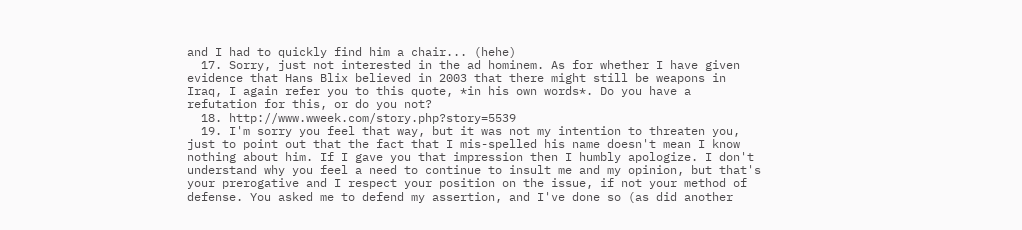and I had to quickly find him a chair... (hehe)
  17. Sorry, just not interested in the ad hominem. As for whether I have given evidence that Hans Blix believed in 2003 that there might still be weapons in Iraq, I again refer you to this quote, *in his own words*. Do you have a refutation for this, or do you not?
  18. http://www.wweek.com/story.php?story=5539
  19. I'm sorry you feel that way, but it was not my intention to threaten you, just to point out that the fact that I mis-spelled his name doesn't mean I know nothing about him. If I gave you that impression then I humbly apologize. I don't understand why you feel a need to continue to insult me and my opinion, but that's your prerogative and I respect your position on the issue, if not your method of defense. You asked me to defend my assertion, and I've done so (as did another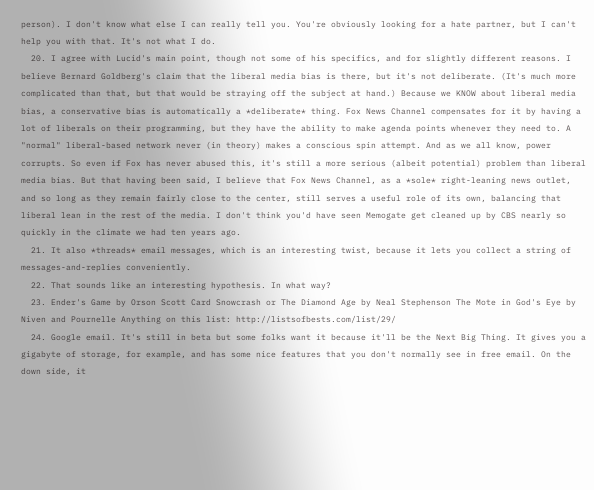person). I don't know what else I can really tell you. You're obviously looking for a hate partner, but I can't help you with that. It's not what I do.
  20. I agree with Lucid's main point, though not some of his specifics, and for slightly different reasons. I believe Bernard Goldberg's claim that the liberal media bias is there, but it's not deliberate. (It's much more complicated than that, but that would be straying off the subject at hand.) Because we KNOW about liberal media bias, a conservative bias is automatically a *deliberate* thing. Fox News Channel compensates for it by having a lot of liberals on their programming, but they have the ability to make agenda points whenever they need to. A "normal" liberal-based network never (in theory) makes a conscious spin attempt. And as we all know, power corrupts. So even if Fox has never abused this, it's still a more serious (albeit potential) problem than liberal media bias. But that having been said, I believe that Fox News Channel, as a *sole* right-leaning news outlet, and so long as they remain fairly close to the center, still serves a useful role of its own, balancing that liberal lean in the rest of the media. I don't think you'd have seen Memogate get cleaned up by CBS nearly so quickly in the climate we had ten years ago.
  21. It also *threads* email messages, which is an interesting twist, because it lets you collect a string of messages-and-replies conveniently.
  22. That sounds like an interesting hypothesis. In what way?
  23. Ender's Game by Orson Scott Card Snowcrash or The Diamond Age by Neal Stephenson The Mote in God's Eye by Niven and Pournelle Anything on this list: http://listsofbests.com/list/29/
  24. Google email. It's still in beta but some folks want it because it'll be the Next Big Thing. It gives you a gigabyte of storage, for example, and has some nice features that you don't normally see in free email. On the down side, it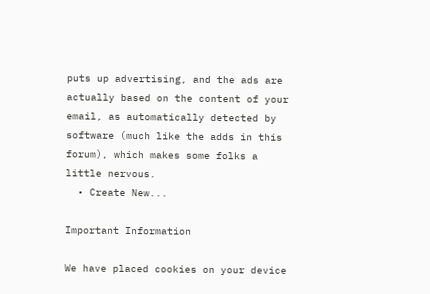puts up advertising, and the ads are actually based on the content of your email, as automatically detected by software (much like the adds in this forum), which makes some folks a little nervous.
  • Create New...

Important Information

We have placed cookies on your device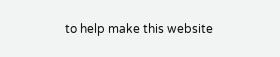to help make this website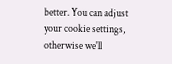better. You can adjust your cookie settings, otherwise we'll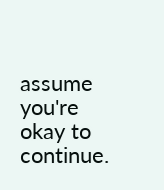assume you're okay to continue.